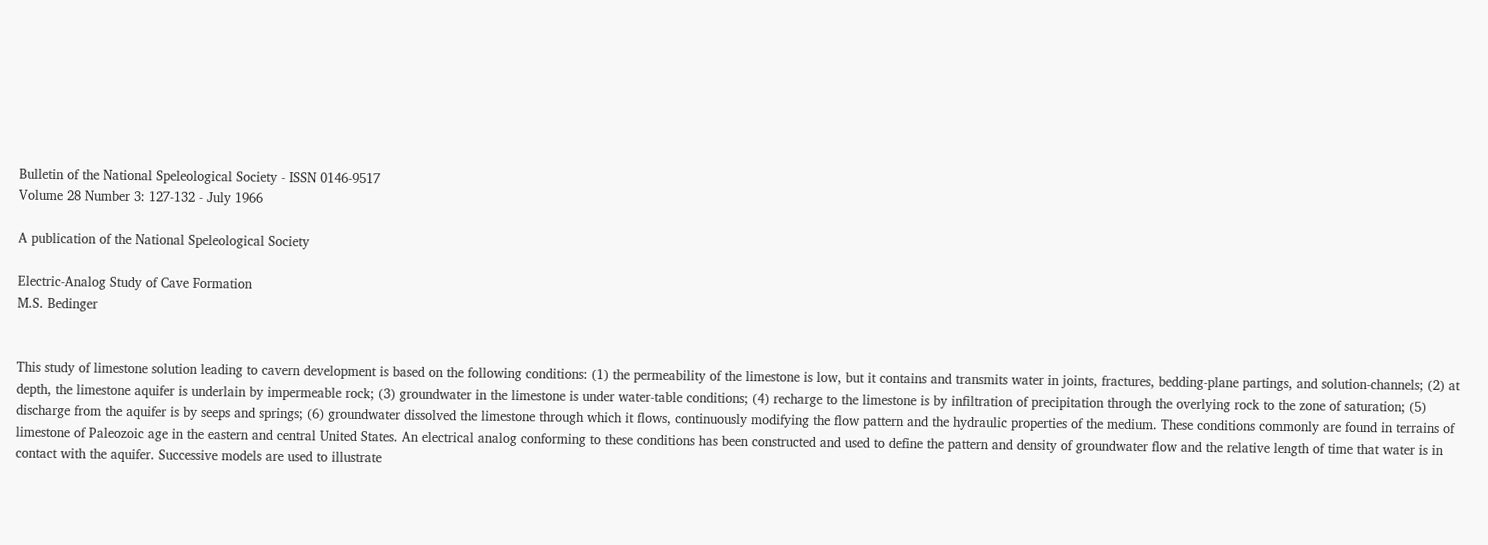Bulletin of the National Speleological Society - ISSN 0146-9517
Volume 28 Number 3: 127-132 - July 1966

A publication of the National Speleological Society

Electric-Analog Study of Cave Formation
M.S. Bedinger


This study of limestone solution leading to cavern development is based on the following conditions: (1) the permeability of the limestone is low, but it contains and transmits water in joints, fractures, bedding-plane partings, and solution-channels; (2) at depth, the limestone aquifer is underlain by impermeable rock; (3) groundwater in the limestone is under water-table conditions; (4) recharge to the limestone is by infiltration of precipitation through the overlying rock to the zone of saturation; (5) discharge from the aquifer is by seeps and springs; (6) groundwater dissolved the limestone through which it flows, continuously modifying the flow pattern and the hydraulic properties of the medium. These conditions commonly are found in terrains of limestone of Paleozoic age in the eastern and central United States. An electrical analog conforming to these conditions has been constructed and used to define the pattern and density of groundwater flow and the relative length of time that water is in contact with the aquifer. Successive models are used to illustrate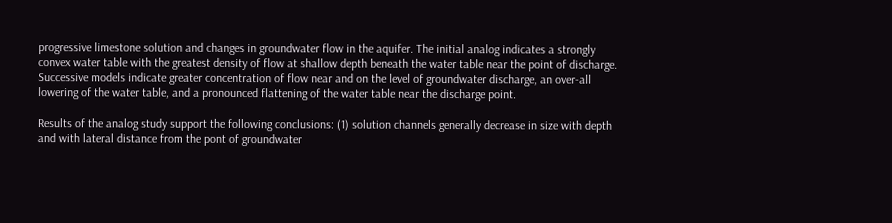progressive limestone solution and changes in groundwater flow in the aquifer. The initial analog indicates a strongly convex water table with the greatest density of flow at shallow depth beneath the water table near the point of discharge. Successive models indicate greater concentration of flow near and on the level of groundwater discharge, an over-all lowering of the water table, and a pronounced flattening of the water table near the discharge point.

Results of the analog study support the following conclusions: (1) solution channels generally decrease in size with depth and with lateral distance from the pont of groundwater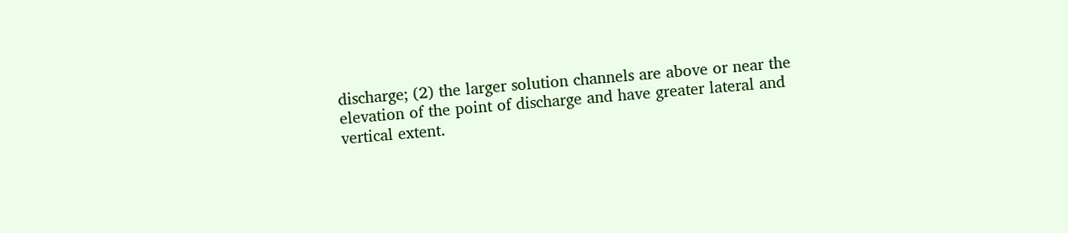discharge; (2) the larger solution channels are above or near the elevation of the point of discharge and have greater lateral and vertical extent.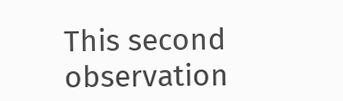This second observation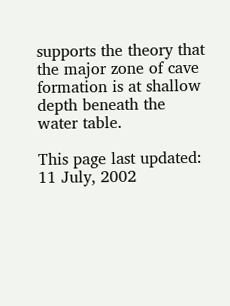supports the theory that the major zone of cave formation is at shallow depth beneath the water table.

This page last updated: 11 July, 2002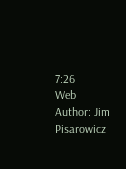7:26
Web Author: Jim Pisarowicz